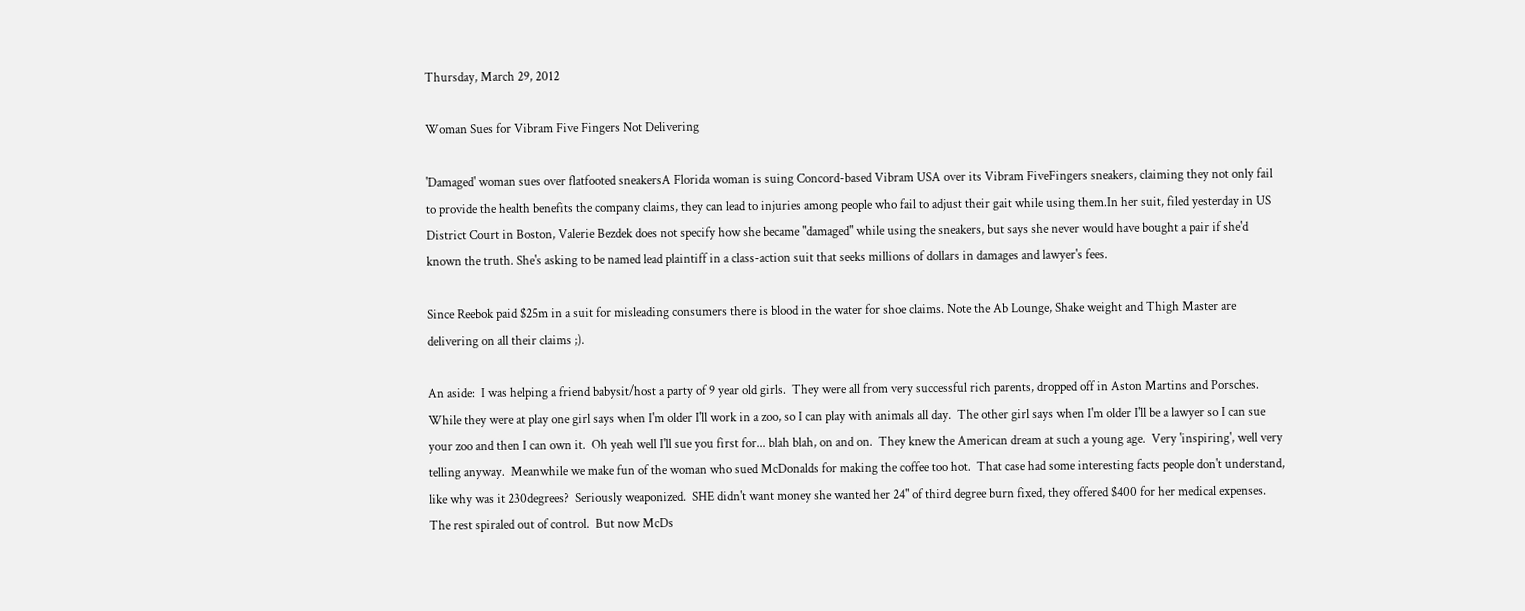Thursday, March 29, 2012

Woman Sues for Vibram Five Fingers Not Delivering

'Damaged' woman sues over flatfooted sneakersA Florida woman is suing Concord-based Vibram USA over its Vibram FiveFingers sneakers, claiming they not only fail to provide the health benefits the company claims, they can lead to injuries among people who fail to adjust their gait while using them.In her suit, filed yesterday in US District Court in Boston, Valerie Bezdek does not specify how she became "damaged" while using the sneakers, but says she never would have bought a pair if she'd known the truth. She's asking to be named lead plaintiff in a class-action suit that seeks millions of dollars in damages and lawyer's fees.

Since Reebok paid $25m in a suit for misleading consumers there is blood in the water for shoe claims. Note the Ab Lounge, Shake weight and Thigh Master are delivering on all their claims ;).

An aside:  I was helping a friend babysit/host a party of 9 year old girls.  They were all from very successful rich parents, dropped off in Aston Martins and Porsches.  While they were at play one girl says when I'm older I'll work in a zoo, so I can play with animals all day.  The other girl says when I'm older I'll be a lawyer so I can sue your zoo and then I can own it.  Oh yeah well I'll sue you first for... blah blah, on and on.  They knew the American dream at such a young age.  Very 'inspiring', well very telling anyway.  Meanwhile we make fun of the woman who sued McDonalds for making the coffee too hot.  That case had some interesting facts people don't understand, like why was it 230degrees?  Seriously weaponized.  SHE didn't want money she wanted her 24" of third degree burn fixed, they offered $400 for her medical expenses.  The rest spiraled out of control.  But now McDs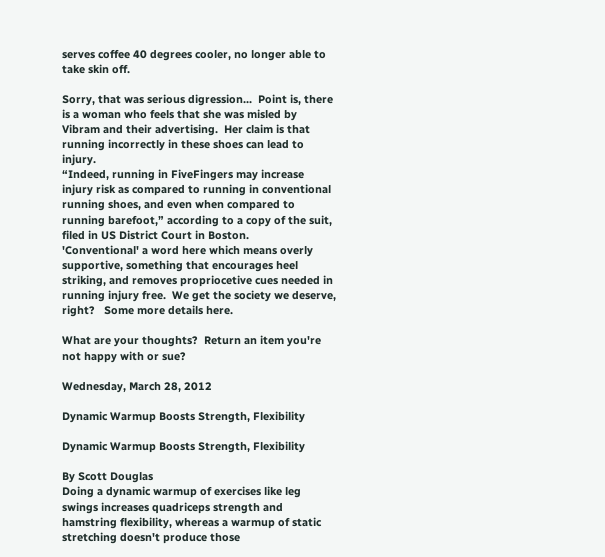serves coffee 40 degrees cooler, no longer able to take skin off.

Sorry, that was serious digression...  Point is, there is a woman who feels that she was misled by Vibram and their advertising.  Her claim is that running incorrectly in these shoes can lead to injury.
“Indeed, running in FiveFingers may increase injury risk as compared to running in conventional running shoes, and even when compared to running barefoot,” according to a copy of the suit, filed in US District Court in Boston.
'Conventional' a word here which means overly supportive, something that encourages heel striking, and removes propriocetive cues needed in running injury free.  We get the society we deserve, right?   Some more details here.

What are your thoughts?  Return an item you're not happy with or sue?

Wednesday, March 28, 2012

Dynamic Warmup Boosts Strength, Flexibility

Dynamic Warmup Boosts Strength, Flexibility

By Scott Douglas
Doing a dynamic warmup of exercises like leg swings increases quadriceps strength and hamstring flexibility, whereas a warmup of static stretching doesn't produce those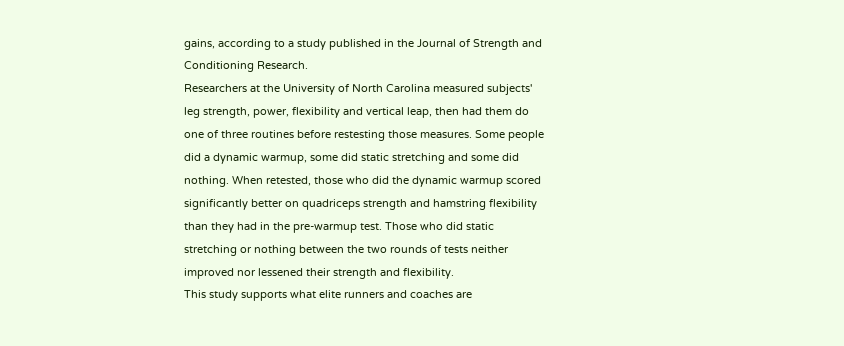gains, according to a study published in the Journal of Strength and Conditioning Research.
Researchers at the University of North Carolina measured subjects' leg strength, power, flexibility and vertical leap, then had them do one of three routines before restesting those measures. Some people did a dynamic warmup, some did static stretching and some did nothing. When retested, those who did the dynamic warmup scored significantly better on quadriceps strength and hamstring flexibility than they had in the pre-warmup test. Those who did static stretching or nothing between the two rounds of tests neither improved nor lessened their strength and flexibility.
This study supports what elite runners and coaches are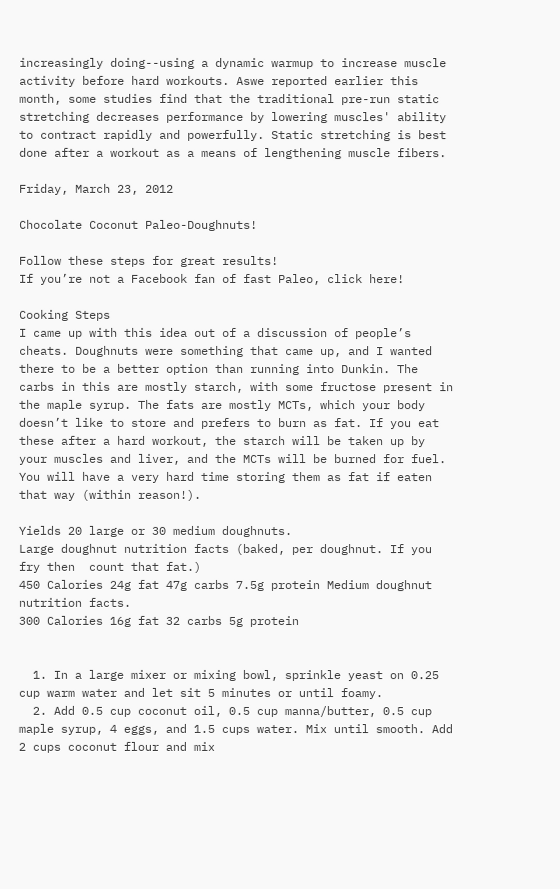increasingly doing--using a dynamic warmup to increase muscle activity before hard workouts. Aswe reported earlier this month, some studies find that the traditional pre-run static stretching decreases performance by lowering muscles' ability to contract rapidly and powerfully. Static stretching is best done after a workout as a means of lengthening muscle fibers.

Friday, March 23, 2012

Chocolate Coconut Paleo-Doughnuts!

Follow these steps for great results!
If you’re not a Facebook fan of fast Paleo, click here!

Cooking Steps
I came up with this idea out of a discussion of people’s cheats. Doughnuts were something that came up, and I wanted there to be a better option than running into Dunkin. The carbs in this are mostly starch, with some fructose present in the maple syrup. The fats are mostly MCTs, which your body doesn’t like to store and prefers to burn as fat. If you eat these after a hard workout, the starch will be taken up by your muscles and liver, and the MCTs will be burned for fuel. You will have a very hard time storing them as fat if eaten that way (within reason!).

Yields 20 large or 30 medium doughnuts.
Large doughnut nutrition facts (baked, per doughnut. If you fry then  count that fat.)
450 Calories 24g fat 47g carbs 7.5g protein Medium doughnut nutrition facts.
300 Calories 16g fat 32 carbs 5g protein


  1. In a large mixer or mixing bowl, sprinkle yeast on 0.25 cup warm water and let sit 5 minutes or until foamy.
  2. Add 0.5 cup coconut oil, 0.5 cup manna/butter, 0.5 cup maple syrup, 4 eggs, and 1.5 cups water. Mix until smooth. Add 2 cups coconut flour and mix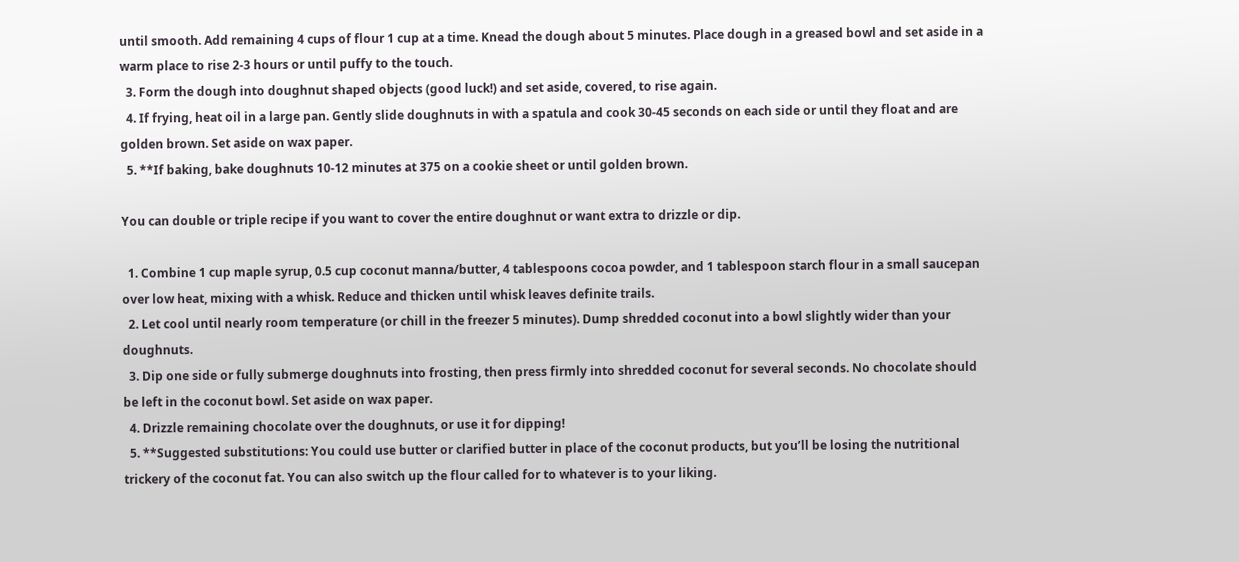until smooth. Add remaining 4 cups of flour 1 cup at a time. Knead the dough about 5 minutes. Place dough in a greased bowl and set aside in a warm place to rise 2-3 hours or until puffy to the touch.
  3. Form the dough into doughnut shaped objects (good luck!) and set aside, covered, to rise again.
  4. If frying, heat oil in a large pan. Gently slide doughnuts in with a spatula and cook 30-45 seconds on each side or until they float and are golden brown. Set aside on wax paper.
  5. **If baking, bake doughnuts 10-12 minutes at 375 on a cookie sheet or until golden brown.

You can double or triple recipe if you want to cover the entire doughnut or want extra to drizzle or dip.

  1. Combine 1 cup maple syrup, 0.5 cup coconut manna/butter, 4 tablespoons cocoa powder, and 1 tablespoon starch flour in a small saucepan over low heat, mixing with a whisk. Reduce and thicken until whisk leaves definite trails.
  2. Let cool until nearly room temperature (or chill in the freezer 5 minutes). Dump shredded coconut into a bowl slightly wider than your doughnuts.
  3. Dip one side or fully submerge doughnuts into frosting, then press firmly into shredded coconut for several seconds. No chocolate should be left in the coconut bowl. Set aside on wax paper.
  4. Drizzle remaining chocolate over the doughnuts, or use it for dipping!
  5. **Suggested substitutions: You could use butter or clarified butter in place of the coconut products, but you’ll be losing the nutritional trickery of the coconut fat. You can also switch up the flour called for to whatever is to your liking.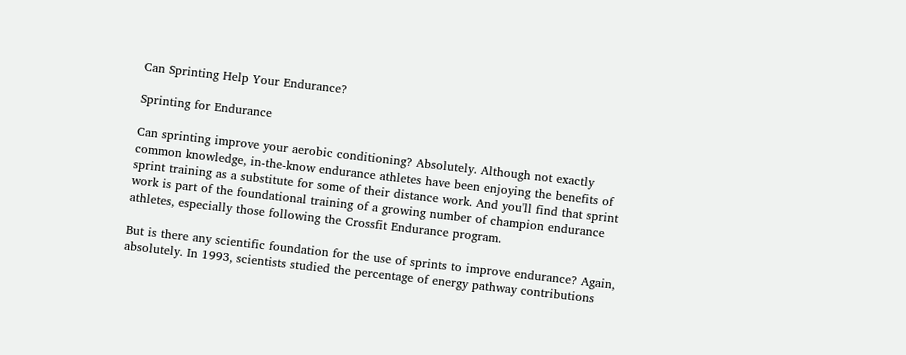Can Sprinting Help Your Endurance?

Sprinting for Endurance

Can sprinting improve your aerobic conditioning? Absolutely. Although not exactly common knowledge, in-the-know endurance athletes have been enjoying the benefits of sprint training as a substitute for some of their distance work. And you'll find that sprint work is part of the foundational training of a growing number of champion endurance athletes, especially those following the Crossfit Endurance program.

But is there any scientific foundation for the use of sprints to improve endurance? Again, absolutely. In 1993, scientists studied the percentage of energy pathway contributions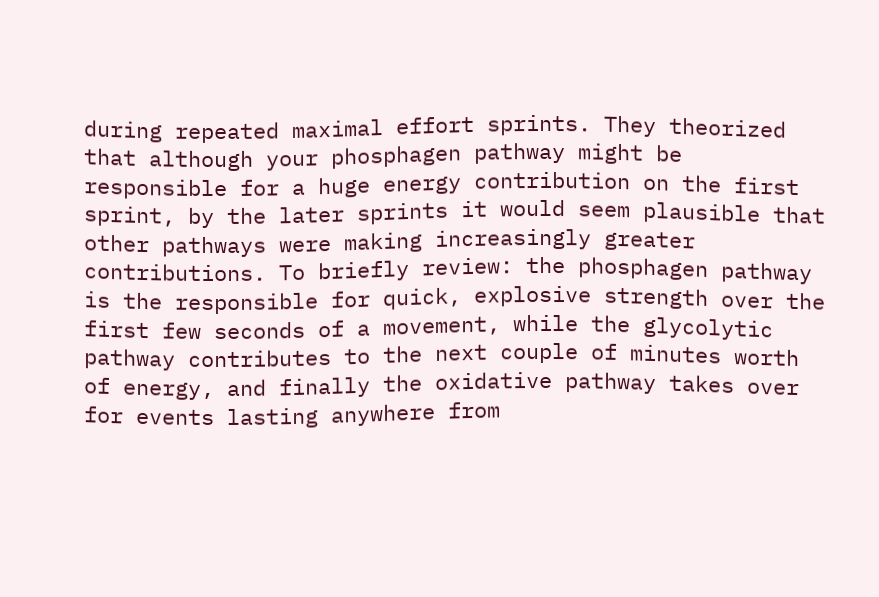during repeated maximal effort sprints. They theorized that although your phosphagen pathway might be responsible for a huge energy contribution on the first sprint, by the later sprints it would seem plausible that other pathways were making increasingly greater contributions. To briefly review: the phosphagen pathway is the responsible for quick, explosive strength over the first few seconds of a movement, while the glycolytic pathway contributes to the next couple of minutes worth of energy, and finally the oxidative pathway takes over for events lasting anywhere from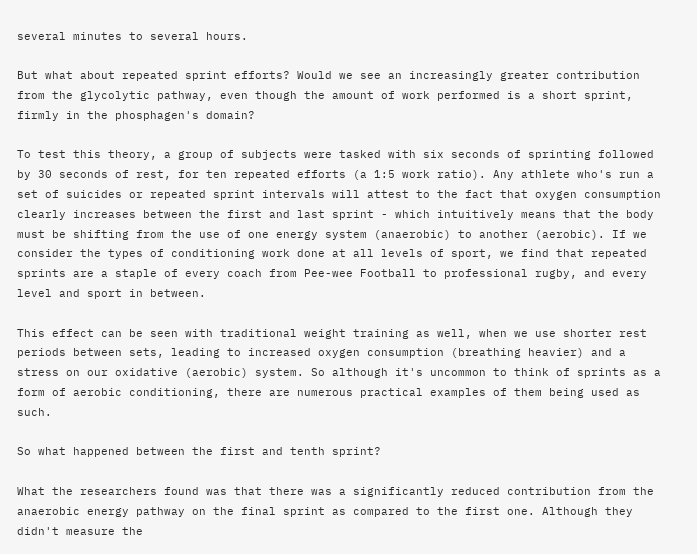several minutes to several hours.

But what about repeated sprint efforts? Would we see an increasingly greater contribution from the glycolytic pathway, even though the amount of work performed is a short sprint, firmly in the phosphagen's domain?

To test this theory, a group of subjects were tasked with six seconds of sprinting followed by 30 seconds of rest, for ten repeated efforts (a 1:5 work ratio). Any athlete who's run a set of suicides or repeated sprint intervals will attest to the fact that oxygen consumption clearly increases between the first and last sprint - which intuitively means that the body must be shifting from the use of one energy system (anaerobic) to another (aerobic). If we consider the types of conditioning work done at all levels of sport, we find that repeated sprints are a staple of every coach from Pee-wee Football to professional rugby, and every level and sport in between.

This effect can be seen with traditional weight training as well, when we use shorter rest periods between sets, leading to increased oxygen consumption (breathing heavier) and a stress on our oxidative (aerobic) system. So although it's uncommon to think of sprints as a form of aerobic conditioning, there are numerous practical examples of them being used as such.

So what happened between the first and tenth sprint?

What the researchers found was that there was a significantly reduced contribution from the anaerobic energy pathway on the final sprint as compared to the first one. Although they didn't measure the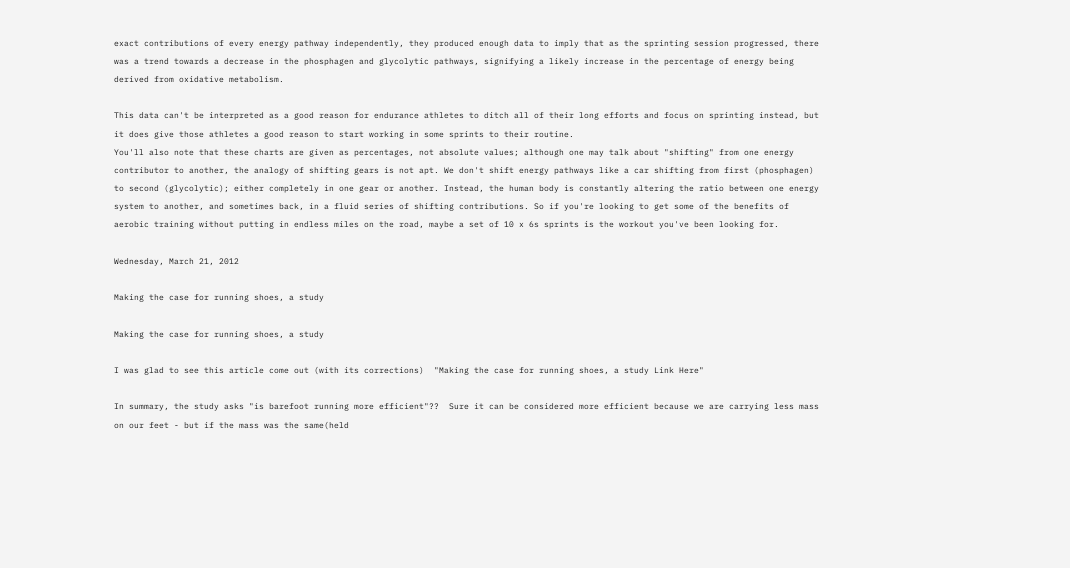exact contributions of every energy pathway independently, they produced enough data to imply that as the sprinting session progressed, there was a trend towards a decrease in the phosphagen and glycolytic pathways, signifying a likely increase in the percentage of energy being derived from oxidative metabolism.

This data can't be interpreted as a good reason for endurance athletes to ditch all of their long efforts and focus on sprinting instead, but it does give those athletes a good reason to start working in some sprints to their routine.
You'll also note that these charts are given as percentages, not absolute values; although one may talk about "shifting" from one energy contributor to another, the analogy of shifting gears is not apt. We don't shift energy pathways like a car shifting from first (phosphagen) to second (glycolytic); either completely in one gear or another. Instead, the human body is constantly altering the ratio between one energy system to another, and sometimes back, in a fluid series of shifting contributions. So if you're looking to get some of the benefits of aerobic training without putting in endless miles on the road, maybe a set of 10 x 6s sprints is the workout you've been looking for.

Wednesday, March 21, 2012

Making the case for running shoes, a study

Making the case for running shoes, a study

I was glad to see this article come out (with its corrections)  "Making the case for running shoes, a study Link Here"

In summary, the study asks "is barefoot running more efficient"??  Sure it can be considered more efficient because we are carrying less mass on our feet - but if the mass was the same(held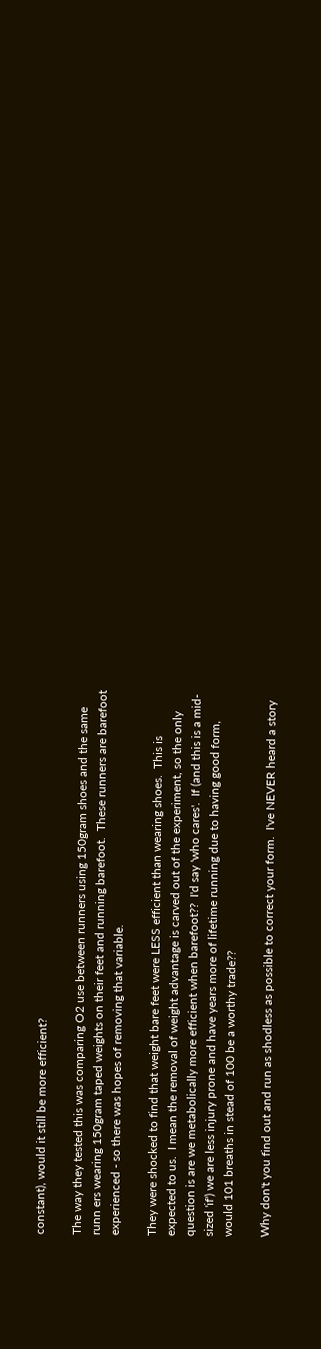constant), would it still be more efficient?

The way they tested this was comparing O2 use between runners using 150gram shoes and the same runn ers wearing 150gram taped weights on their feet and running barefoot.  These runners are barefoot experienced - so there was hopes of removing that variable.

They were shocked to find that weight bare feet were LESS efficient than wearing shoes.  This is expected to us.  I mean the removal of weight advantage is carved out of the experiment, so the only question is are we metabolically more efficient when barefoot??  I'd say 'who cares'.  If (and this is a mid-sized 'if') we are less injury prone and have years more of lifetime running due to having good form, would 101 breaths in stead of 100 be a worthy trade??

Why don't you find out and run as shodless as possible to correct your form.  I've NEVER heard a story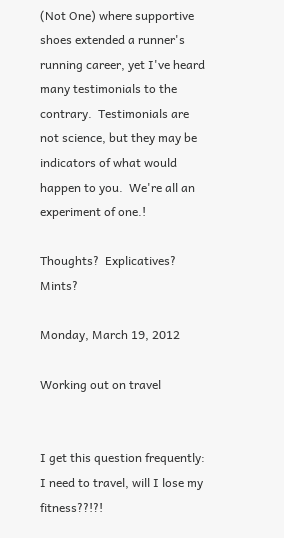(Not One) where supportive shoes extended a runner's running career, yet I've heard many testimonials to the contrary.  Testimonials are not science, but they may be indicators of what would happen to you.  We're all an experiment of one.!

Thoughts?  Explicatives? Mints?

Monday, March 19, 2012

Working out on travel


I get this question frequently: I need to travel, will I lose my fitness??!?!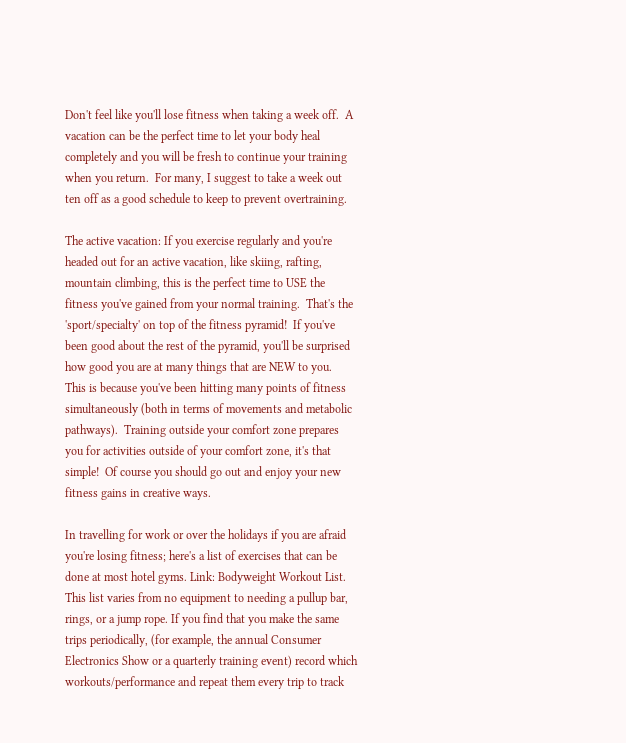Don't feel like you'll lose fitness when taking a week off.  A vacation can be the perfect time to let your body heal completely and you will be fresh to continue your training when you return.  For many, I suggest to take a week out ten off as a good schedule to keep to prevent overtraining.

The active vacation: If you exercise regularly and you're headed out for an active vacation, like skiing, rafting, mountain climbing, this is the perfect time to USE the fitness you've gained from your normal training.  That's the 'sport/specialty' on top of the fitness pyramid!  If you've been good about the rest of the pyramid, you'll be surprised how good you are at many things that are NEW to you.  This is because you've been hitting many points of fitness simultaneously (both in terms of movements and metabolic pathways).  Training outside your comfort zone prepares you for activities outside of your comfort zone, it's that simple!  Of course you should go out and enjoy your new fitness gains in creative ways.

In travelling for work or over the holidays if you are afraid you're losing fitness; here's a list of exercises that can be done at most hotel gyms. Link: Bodyweight Workout List.  This list varies from no equipment to needing a pullup bar, rings, or a jump rope. If you find that you make the same trips periodically, (for example, the annual Consumer Electronics Show or a quarterly training event) record which workouts/performance and repeat them every trip to track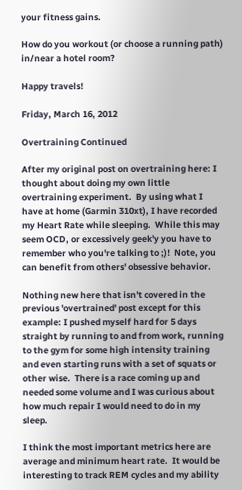your fitness gains.

How do you workout (or choose a running path) in/near a hotel room?

Happy travels!

Friday, March 16, 2012

Overtraining Continued

After my original post on overtraining here: I thought about doing my own little overtraining experiment.  By using what I have at home (Garmin 310xt), I have recorded my Heart Rate while sleeping.  While this may seem OCD, or excessively geek'y you have to remember who you're talking to ;)!  Note, you can benefit from others' obsessive behavior.

Nothing new here that isn't covered in the previous 'overtrained' post except for this example: I pushed myself hard for 5 days straight by running to and from work, running to the gym for some high intensity training and even starting runs with a set of squats or other wise.  There is a race coming up and needed some volume and I was curious about how much repair I would need to do in my sleep.

I think the most important metrics here are average and minimum heart rate.  It would be interesting to track REM cycles and my ability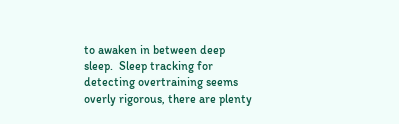to awaken in between deep sleep.  Sleep tracking for detecting overtraining seems overly rigorous, there are plenty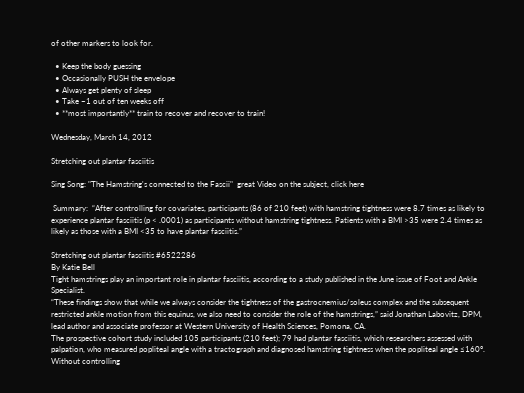of other markers to look for.

  • Keep the body guessing
  • Occasionally PUSH the envelope
  • Always get plenty of sleep
  • Take ~1 out of ten weeks off
  • **most importantly** train to recover and recover to train!

Wednesday, March 14, 2012

Stretching out plantar fasciitis

Sing Song: "The Hamstring's connected to the Fascii"  great Video on the subject, click here

 Summary:  “After controlling for covariates, participants (86 of 210 feet) with hamstring tightness were 8.7 times as likely to experience plantar fasciitis (p < .0001) as participants without hamstring tightness. Patients with a BMI >35 were 2.4 times as likely as those with a BMI <35 to have plantar fasciitis.”

Stretching out plantar fasciitis #6522286
By Katie Bell
Tight hamstrings play an important role in plantar fasciitis, according to a study published in the June issue of Foot and Ankle Specialist.
“These findings show that while we always consider the tightness of the gastrocnemius/soleus complex and the subsequent restricted ankle motion from this equinus, we also need to consider the role of the hamstrings,” said Jonathan Labovitz, DPM, lead author and associate professor at Western University of Health Sciences, Pomona, CA.
The prospective cohort study included 105 participants (210 feet); 79 had plantar fasciitis, which researchers assessed with palpation, who measured popliteal angle with a tractograph and diagnosed hamstring tightness when the popliteal angle ≤160°.
Without controlling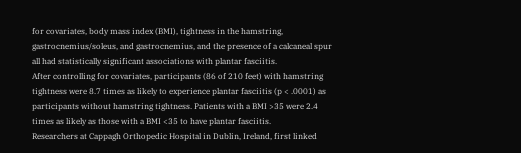for covariates, body mass index (BMI), tightness in the hamstring, gastrocnemius/soleus, and gastrocnemius, and the presence of a calcaneal spur all had statistically significant associations with plantar fasciitis.
After controlling for covariates, participants (86 of 210 feet) with hamstring tightness were 8.7 times as likely to experience plantar fasciitis (p < .0001) as participants without hamstring tightness. Patients with a BMI >35 were 2.4 times as likely as those with a BMI <35 to have plantar fasciitis.
Researchers at Cappagh Orthopedic Hospital in Dublin, Ireland, first linked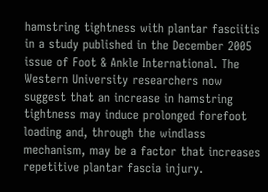hamstring tightness with plantar fasciitis in a study published in the December 2005 issue of Foot & Ankle International. The Western University researchers now suggest that an increase in hamstring tightness may induce prolonged forefoot loading and, through the windlass mechanism, may be a factor that increases repetitive plantar fascia injury.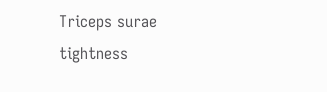Triceps surae tightness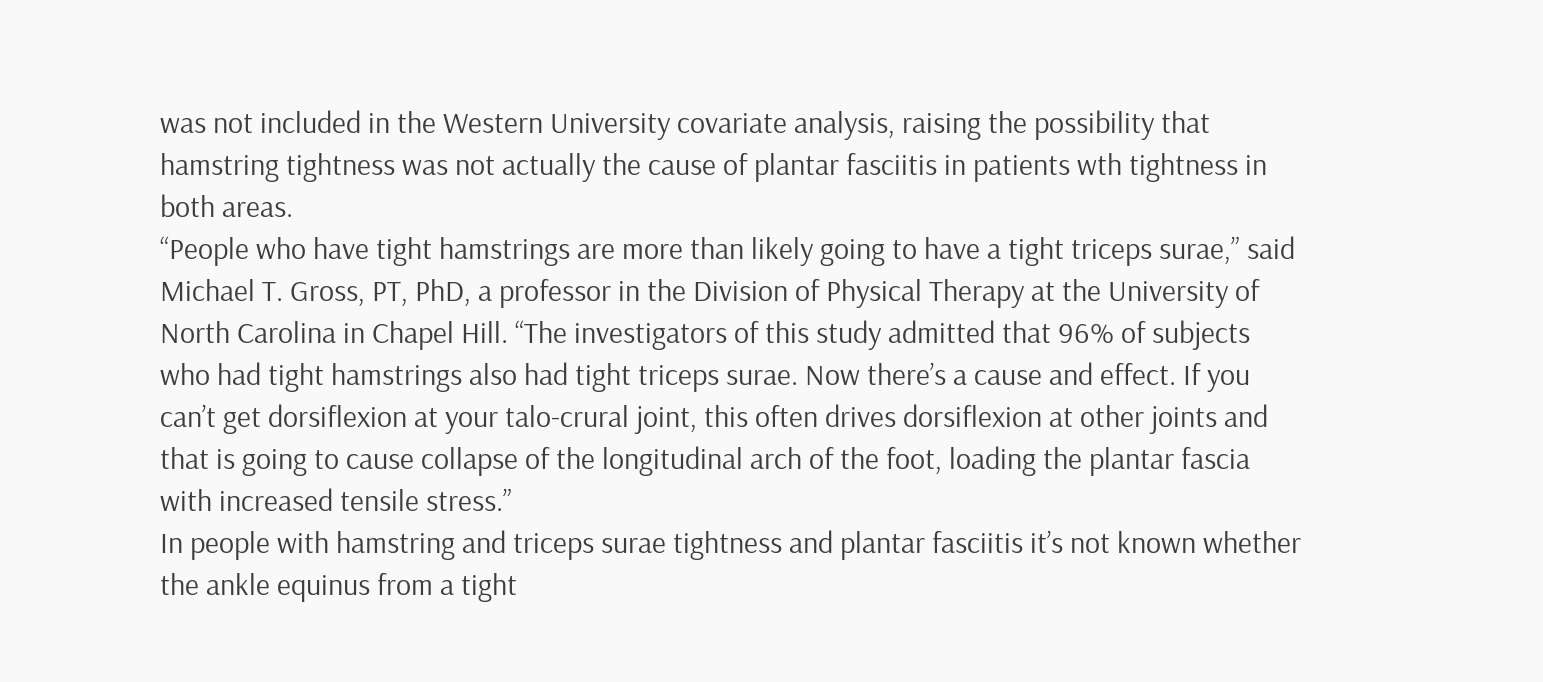was not included in the Western University covariate analysis, raising the possibility that hamstring tightness was not actually the cause of plantar fasciitis in patients wth tightness in both areas.
“People who have tight hamstrings are more than likely going to have a tight triceps surae,” said Michael T. Gross, PT, PhD, a professor in the Division of Physical Therapy at the University of North Carolina in Chapel Hill. “The investigators of this study admitted that 96% of subjects who had tight hamstrings also had tight triceps surae. Now there’s a cause and effect. If you can’t get dorsiflexion at your talo-crural joint, this often drives dorsiflexion at other joints and that is going to cause collapse of the longitudinal arch of the foot, loading the plantar fascia with increased tensile stress.”
In people with hamstring and triceps surae tightness and plantar fasciitis it’s not known whether the ankle equinus from a tight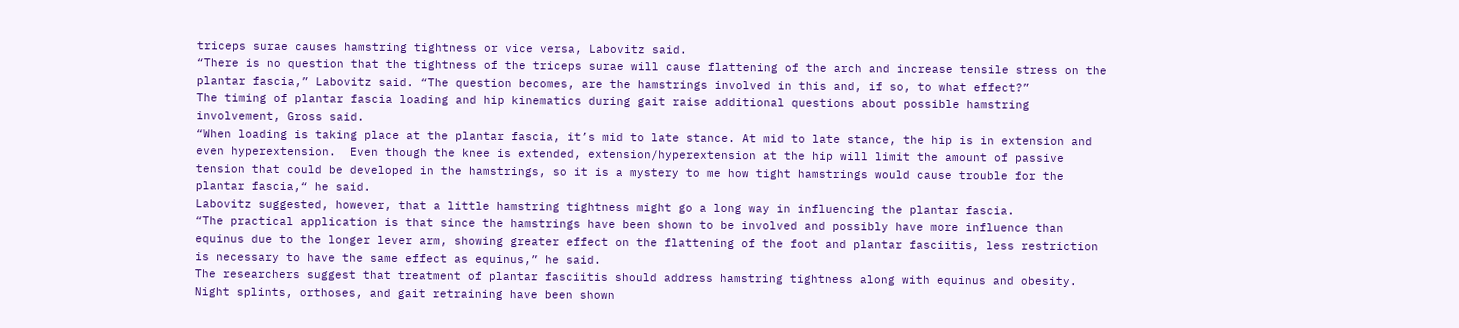triceps surae causes hamstring tightness or vice versa, Labovitz said.
“There is no question that the tightness of the triceps surae will cause flattening of the arch and increase tensile stress on the plantar fascia,” Labovitz said. “The question becomes, are the hamstrings involved in this and, if so, to what effect?”
The timing of plantar fascia loading and hip kinematics during gait raise additional questions about possible hamstring involvement, Gross said.
“When loading is taking place at the plantar fascia, it’s mid to late stance. At mid to late stance, the hip is in extension and even hyperextension.  Even though the knee is extended, extension/hyperextension at the hip will limit the amount of passive tension that could be developed in the hamstrings, so it is a mystery to me how tight hamstrings would cause trouble for the plantar fascia,“ he said.
Labovitz suggested, however, that a little hamstring tightness might go a long way in influencing the plantar fascia.
“The practical application is that since the hamstrings have been shown to be involved and possibly have more influence than equinus due to the longer lever arm, showing greater effect on the flattening of the foot and plantar fasciitis, less restriction is necessary to have the same effect as equinus,” he said.
The researchers suggest that treatment of plantar fasciitis should address hamstring tightness along with equinus and obesity. Night splints, orthoses, and gait retraining have been shown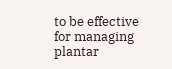to be effective for managing plantar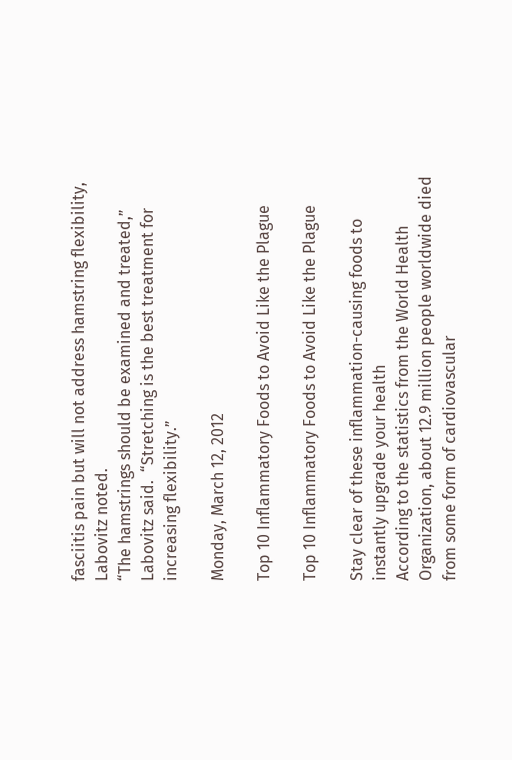fasciitis pain but will not address hamstring flexibility, Labovitz noted.
“The hamstrings should be examined and treated,” Labovitz said.  “Stretching is the best treatment for increasing flexibility.”

Monday, March 12, 2012

Top 10 Inflammatory Foods to Avoid Like the Plague

Top 10 Inflammatory Foods to Avoid Like the Plague

Stay clear of these inflammation-causing foods to instantly upgrade your health
According to the statistics from the World Health Organization, about 12.9 million people worldwide died from some form of cardiovascular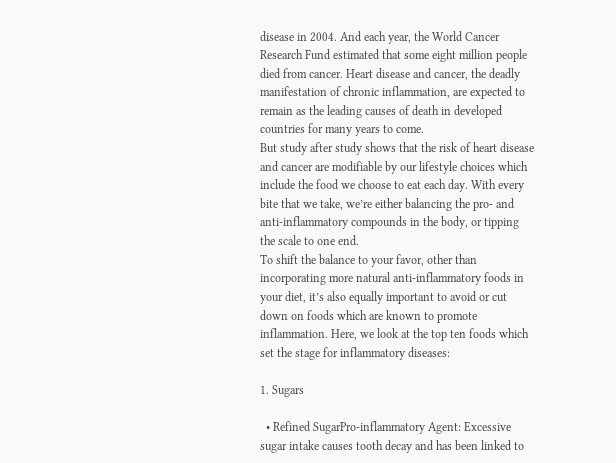disease in 2004. And each year, the World Cancer Research Fund estimated that some eight million people died from cancer. Heart disease and cancer, the deadly manifestation of chronic inflammation, are expected to remain as the leading causes of death in developed countries for many years to come.
But study after study shows that the risk of heart disease and cancer are modifiable by our lifestyle choices which include the food we choose to eat each day. With every bite that we take, we’re either balancing the pro- and anti-inflammatory compounds in the body, or tipping the scale to one end.
To shift the balance to your favor, other than incorporating more natural anti-inflammatory foods in your diet, it’s also equally important to avoid or cut down on foods which are known to promote inflammation. Here, we look at the top ten foods which set the stage for inflammatory diseases:

1. Sugars

  • Refined SugarPro-inflammatory Agent: Excessive sugar intake causes tooth decay and has been linked to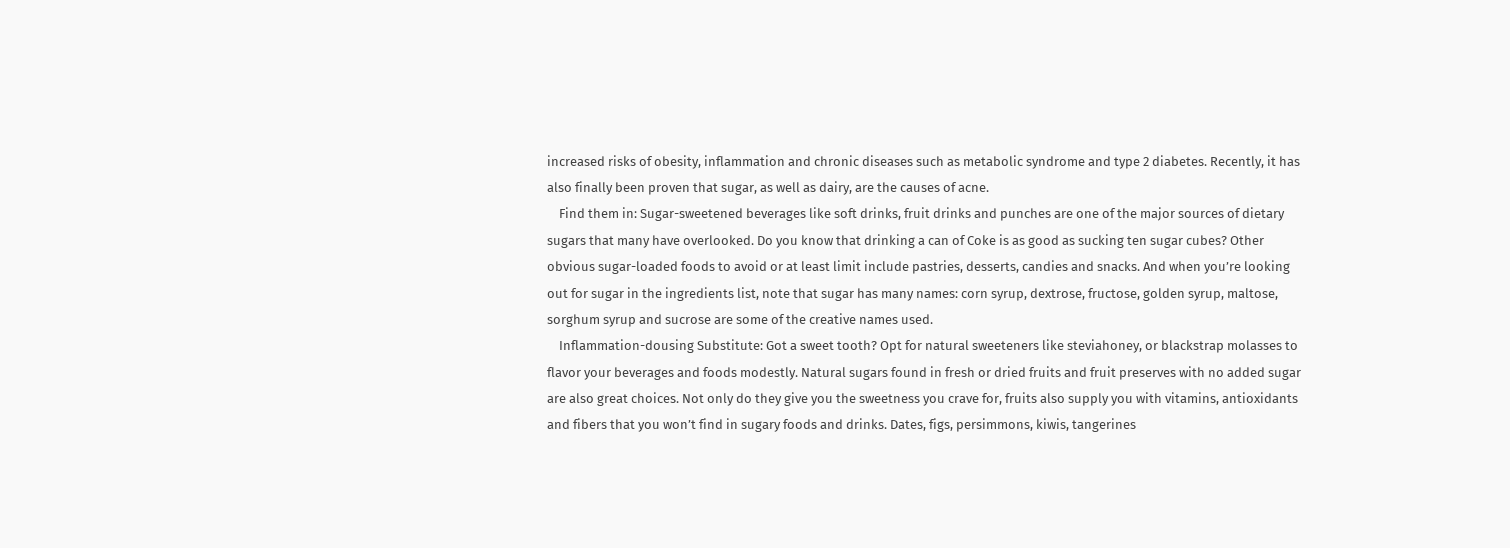increased risks of obesity, inflammation and chronic diseases such as metabolic syndrome and type 2 diabetes. Recently, it has also finally been proven that sugar, as well as dairy, are the causes of acne.
    Find them in: Sugar-sweetened beverages like soft drinks, fruit drinks and punches are one of the major sources of dietary sugars that many have overlooked. Do you know that drinking a can of Coke is as good as sucking ten sugar cubes? Other obvious sugar-loaded foods to avoid or at least limit include pastries, desserts, candies and snacks. And when you’re looking out for sugar in the ingredients list, note that sugar has many names: corn syrup, dextrose, fructose, golden syrup, maltose, sorghum syrup and sucrose are some of the creative names used.
    Inflammation-dousing Substitute: Got a sweet tooth? Opt for natural sweeteners like steviahoney, or blackstrap molasses to flavor your beverages and foods modestly. Natural sugars found in fresh or dried fruits and fruit preserves with no added sugar are also great choices. Not only do they give you the sweetness you crave for, fruits also supply you with vitamins, antioxidants and fibers that you won’t find in sugary foods and drinks. Dates, figs, persimmons, kiwis, tangerines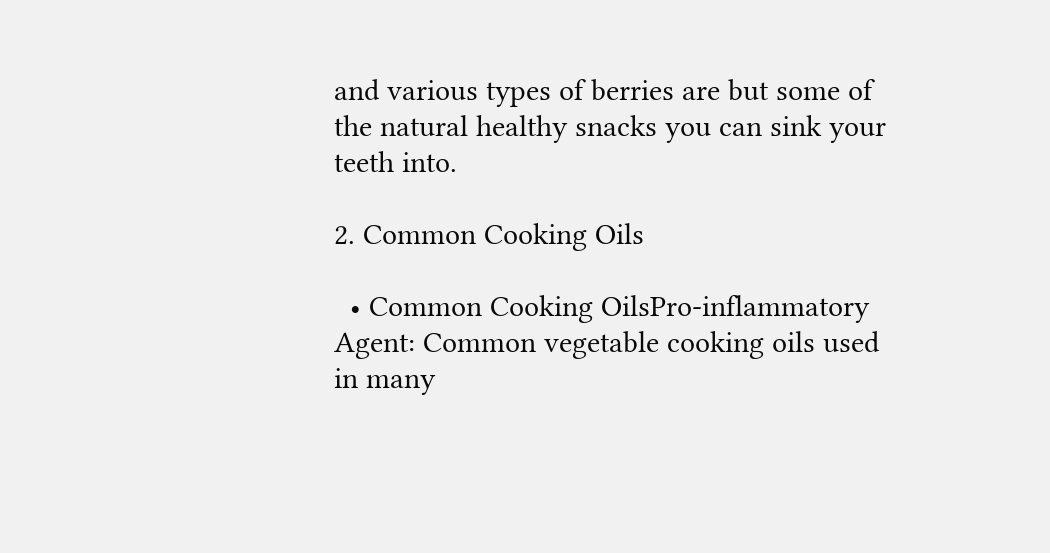and various types of berries are but some of the natural healthy snacks you can sink your teeth into.

2. Common Cooking Oils

  • Common Cooking OilsPro-inflammatory Agent: Common vegetable cooking oils used in many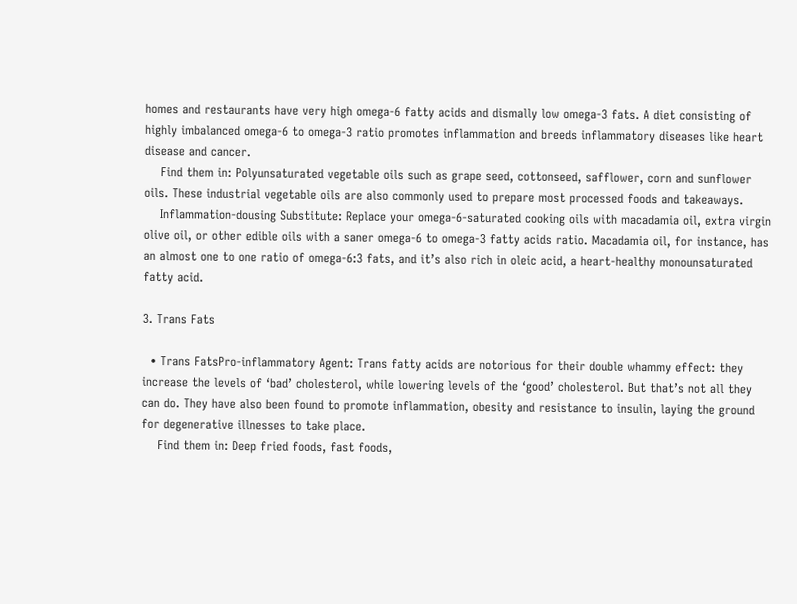homes and restaurants have very high omega-6 fatty acids and dismally low omega-3 fats. A diet consisting of highly imbalanced omega-6 to omega-3 ratio promotes inflammation and breeds inflammatory diseases like heart disease and cancer.
    Find them in: Polyunsaturated vegetable oils such as grape seed, cottonseed, safflower, corn and sunflower oils. These industrial vegetable oils are also commonly used to prepare most processed foods and takeaways.
    Inflammation-dousing Substitute: Replace your omega-6-saturated cooking oils with macadamia oil, extra virgin olive oil, or other edible oils with a saner omega-6 to omega-3 fatty acids ratio. Macadamia oil, for instance, has an almost one to one ratio of omega-6:3 fats, and it’s also rich in oleic acid, a heart-healthy monounsaturated fatty acid.

3. Trans Fats

  • Trans FatsPro-inflammatory Agent: Trans fatty acids are notorious for their double whammy effect: they increase the levels of ‘bad’ cholesterol, while lowering levels of the ‘good’ cholesterol. But that’s not all they can do. They have also been found to promote inflammation, obesity and resistance to insulin, laying the ground for degenerative illnesses to take place.
    Find them in: Deep fried foods, fast foods,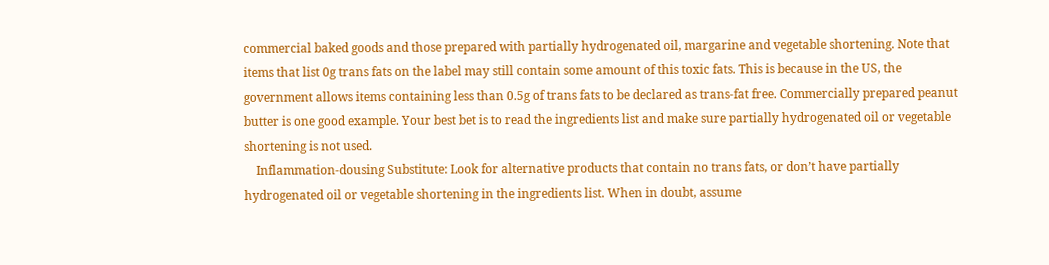commercial baked goods and those prepared with partially hydrogenated oil, margarine and vegetable shortening. Note that items that list 0g trans fats on the label may still contain some amount of this toxic fats. This is because in the US, the government allows items containing less than 0.5g of trans fats to be declared as trans-fat free. Commercially prepared peanut butter is one good example. Your best bet is to read the ingredients list and make sure partially hydrogenated oil or vegetable shortening is not used.
    Inflammation-dousing Substitute: Look for alternative products that contain no trans fats, or don’t have partially hydrogenated oil or vegetable shortening in the ingredients list. When in doubt, assume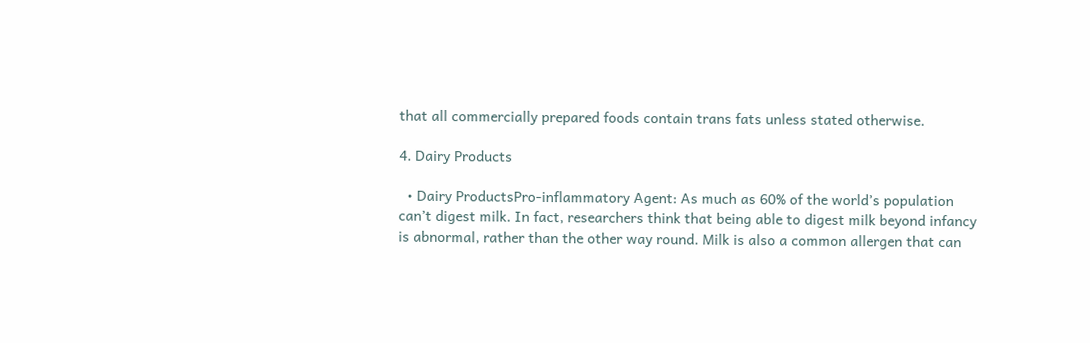that all commercially prepared foods contain trans fats unless stated otherwise.

4. Dairy Products

  • Dairy ProductsPro-inflammatory Agent: As much as 60% of the world’s population can’t digest milk. In fact, researchers think that being able to digest milk beyond infancy is abnormal, rather than the other way round. Milk is also a common allergen that can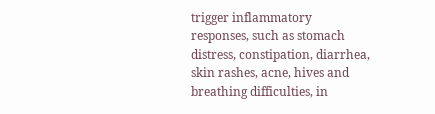trigger inflammatory responses, such as stomach distress, constipation, diarrhea, skin rashes, acne, hives and breathing difficulties, in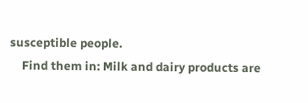susceptible people.
    Find them in: Milk and dairy products are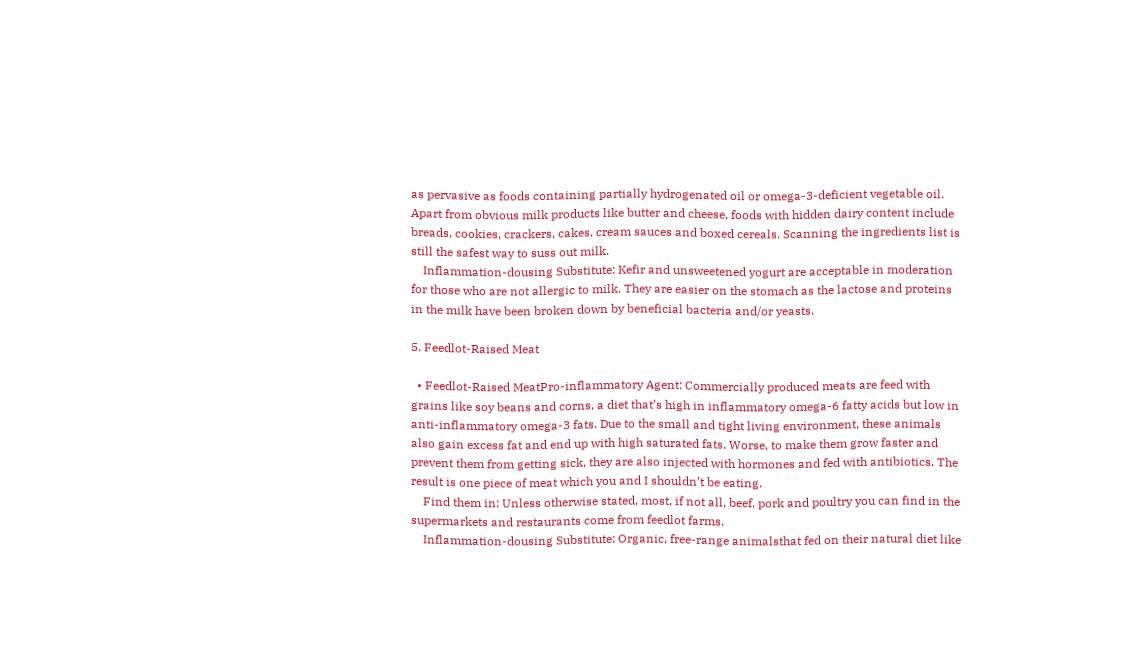as pervasive as foods containing partially hydrogenated oil or omega-3-deficient vegetable oil. Apart from obvious milk products like butter and cheese, foods with hidden dairy content include breads, cookies, crackers, cakes, cream sauces and boxed cereals. Scanning the ingredients list is still the safest way to suss out milk.
    Inflammation-dousing Substitute: Kefir and unsweetened yogurt are acceptable in moderation for those who are not allergic to milk. They are easier on the stomach as the lactose and proteins in the milk have been broken down by beneficial bacteria and/or yeasts.

5. Feedlot-Raised Meat

  • Feedlot-Raised MeatPro-inflammatory Agent: Commercially produced meats are feed with grains like soy beans and corns, a diet that’s high in inflammatory omega-6 fatty acids but low in anti-inflammatory omega-3 fats. Due to the small and tight living environment, these animals also gain excess fat and end up with high saturated fats. Worse, to make them grow faster and prevent them from getting sick, they are also injected with hormones and fed with antibiotics. The result is one piece of meat which you and I shouldn’t be eating.
    Find them in: Unless otherwise stated, most, if not all, beef, pork and poultry you can find in the supermarkets and restaurants come from feedlot farms.
    Inflammation-dousing Substitute: Organic, free-range animalsthat fed on their natural diet like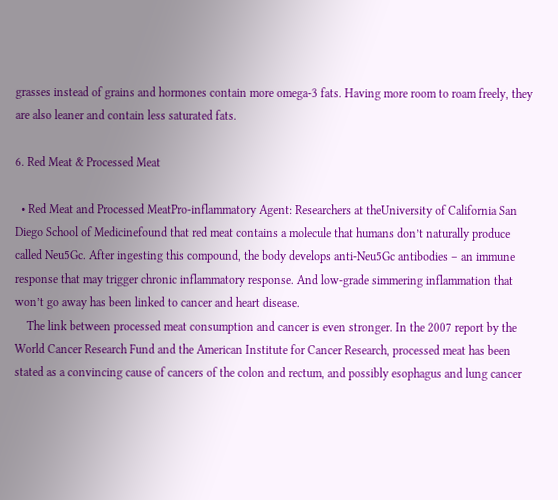grasses instead of grains and hormones contain more omega-3 fats. Having more room to roam freely, they are also leaner and contain less saturated fats.

6. Red Meat & Processed Meat

  • Red Meat and Processed MeatPro-inflammatory Agent: Researchers at theUniversity of California San Diego School of Medicinefound that red meat contains a molecule that humans don’t naturally produce called Neu5Gc. After ingesting this compound, the body develops anti-Neu5Gc antibodies – an immune response that may trigger chronic inflammatory response. And low-grade simmering inflammation that won’t go away has been linked to cancer and heart disease.
    The link between processed meat consumption and cancer is even stronger. In the 2007 report by the World Cancer Research Fund and the American Institute for Cancer Research, processed meat has been stated as a convincing cause of cancers of the colon and rectum, and possibly esophagus and lung cancer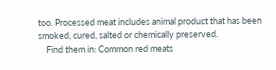too. Processed meat includes animal product that has been smoked, cured, salted or chemically preserved.
    Find them in: Common red meats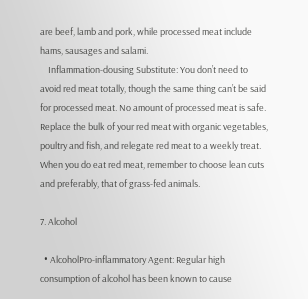are beef, lamb and pork, while processed meat include hams, sausages and salami.
    Inflammation-dousing Substitute: You don’t need to avoid red meat totally, though the same thing can’t be said for processed meat. No amount of processed meat is safe. Replace the bulk of your red meat with organic vegetables, poultry and fish, and relegate red meat to a weekly treat. When you do eat red meat, remember to choose lean cuts and preferably, that of grass-fed animals.

7. Alcohol

  • AlcoholPro-inflammatory Agent: Regular high consumption of alcohol has been known to cause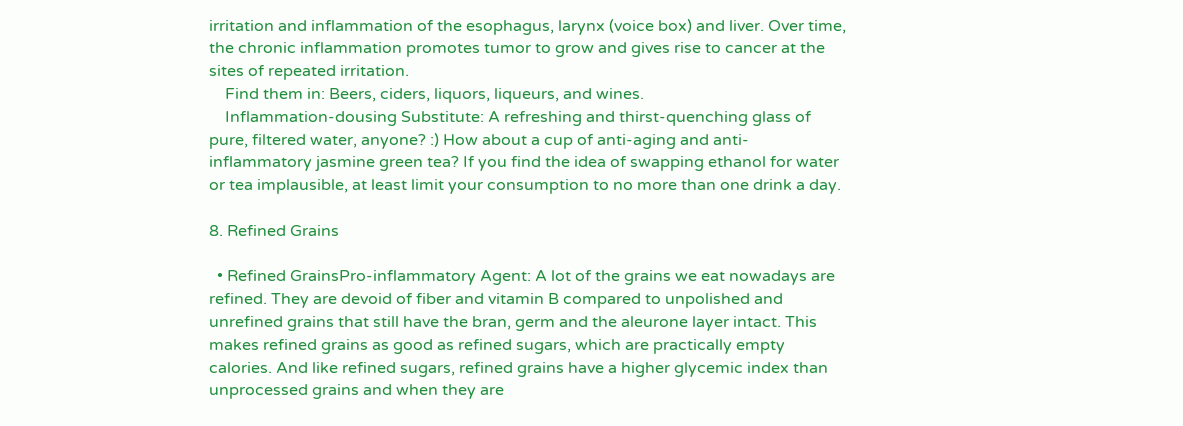irritation and inflammation of the esophagus, larynx (voice box) and liver. Over time, the chronic inflammation promotes tumor to grow and gives rise to cancer at the sites of repeated irritation.
    Find them in: Beers, ciders, liquors, liqueurs, and wines.
    Inflammation-dousing Substitute: A refreshing and thirst-quenching glass of pure, filtered water, anyone? :) How about a cup of anti-aging and anti-inflammatory jasmine green tea? If you find the idea of swapping ethanol for water or tea implausible, at least limit your consumption to no more than one drink a day.

8. Refined Grains

  • Refined GrainsPro-inflammatory Agent: A lot of the grains we eat nowadays are refined. They are devoid of fiber and vitamin B compared to unpolished and unrefined grains that still have the bran, germ and the aleurone layer intact. This makes refined grains as good as refined sugars, which are practically empty calories. And like refined sugars, refined grains have a higher glycemic index than unprocessed grains and when they are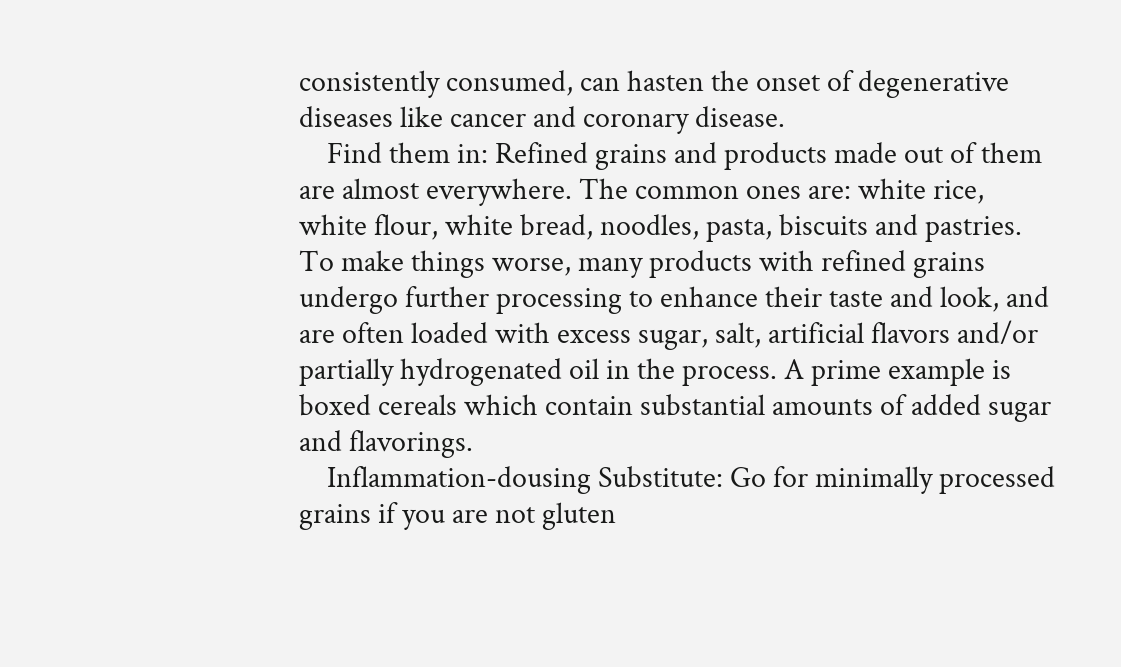consistently consumed, can hasten the onset of degenerative diseases like cancer and coronary disease.
    Find them in: Refined grains and products made out of them are almost everywhere. The common ones are: white rice, white flour, white bread, noodles, pasta, biscuits and pastries. To make things worse, many products with refined grains undergo further processing to enhance their taste and look, and are often loaded with excess sugar, salt, artificial flavors and/or partially hydrogenated oil in the process. A prime example is boxed cereals which contain substantial amounts of added sugar and flavorings.
    Inflammation-dousing Substitute: Go for minimally processed grains if you are not gluten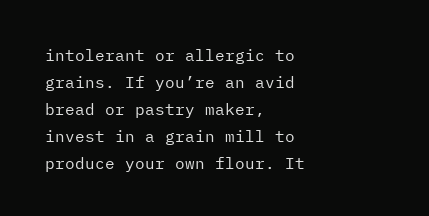intolerant or allergic to grains. If you’re an avid bread or pastry maker, invest in a grain mill to produce your own flour. It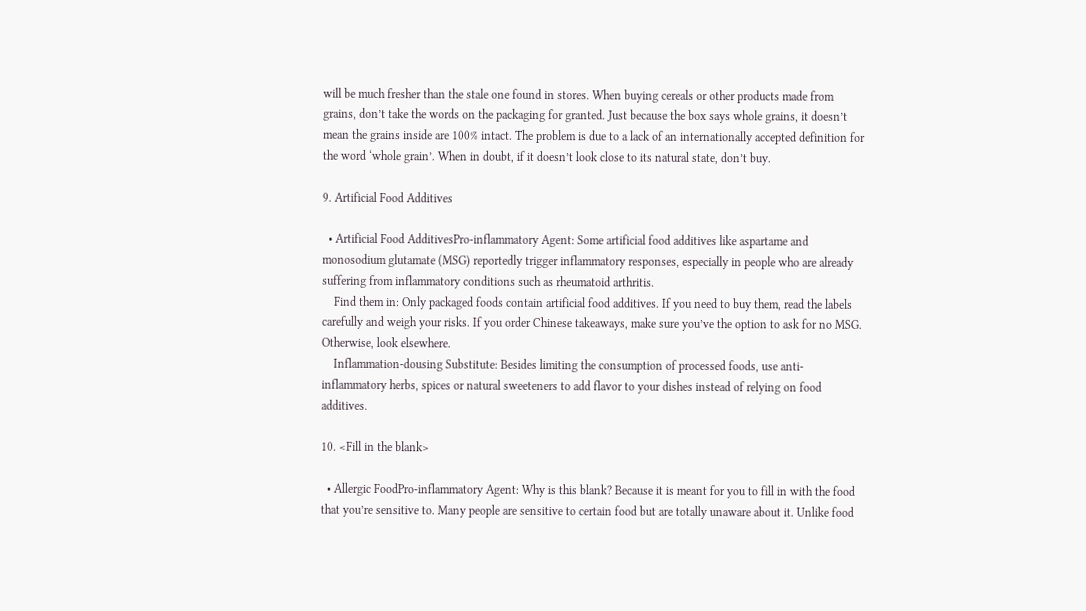will be much fresher than the stale one found in stores. When buying cereals or other products made from grains, don’t take the words on the packaging for granted. Just because the box says whole grains, it doesn’t mean the grains inside are 100% intact. The problem is due to a lack of an internationally accepted definition for the word ‘whole grain’. When in doubt, if it doesn’t look close to its natural state, don’t buy.

9. Artificial Food Additives

  • Artificial Food AdditivesPro-inflammatory Agent: Some artificial food additives like aspartame and monosodium glutamate (MSG) reportedly trigger inflammatory responses, especially in people who are already suffering from inflammatory conditions such as rheumatoid arthritis.
    Find them in: Only packaged foods contain artificial food additives. If you need to buy them, read the labels carefully and weigh your risks. If you order Chinese takeaways, make sure you’ve the option to ask for no MSG. Otherwise, look elsewhere.
    Inflammation-dousing Substitute: Besides limiting the consumption of processed foods, use anti-inflammatory herbs, spices or natural sweeteners to add flavor to your dishes instead of relying on food additives.

10. <Fill in the blank>

  • Allergic FoodPro-inflammatory Agent: Why is this blank? Because it is meant for you to fill in with the food that you’re sensitive to. Many people are sensitive to certain food but are totally unaware about it. Unlike food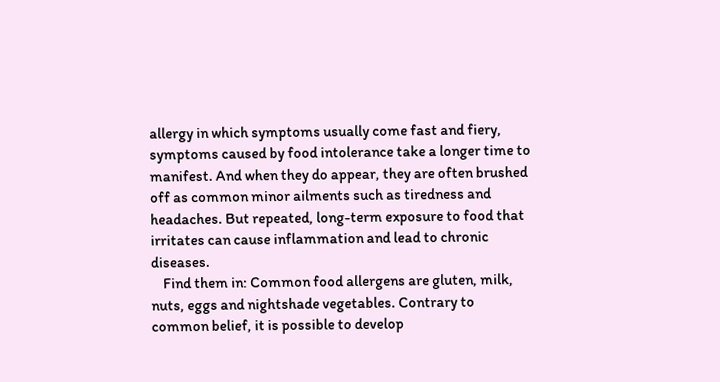allergy in which symptoms usually come fast and fiery, symptoms caused by food intolerance take a longer time to manifest. And when they do appear, they are often brushed off as common minor ailments such as tiredness and headaches. But repeated, long-term exposure to food that irritates can cause inflammation and lead to chronic diseases.
    Find them in: Common food allergens are gluten, milk, nuts, eggs and nightshade vegetables. Contrary to common belief, it is possible to develop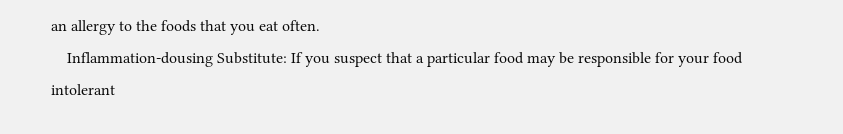an allergy to the foods that you eat often.
    Inflammation-dousing Substitute: If you suspect that a particular food may be responsible for your food intolerant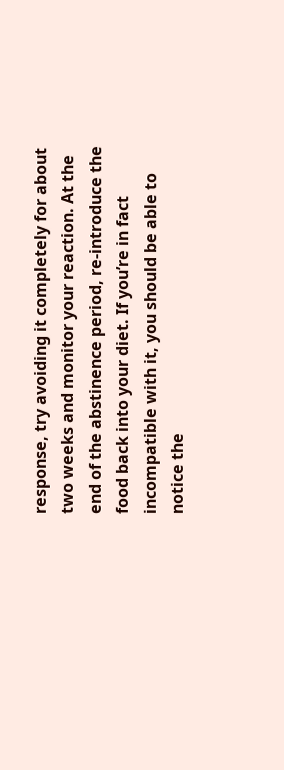response, try avoiding it completely for about two weeks and monitor your reaction. At the end of the abstinence period, re-introduce the food back into your diet. If you’re in fact incompatible with it, you should be able to notice the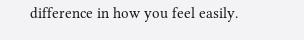difference in how you feel easily.